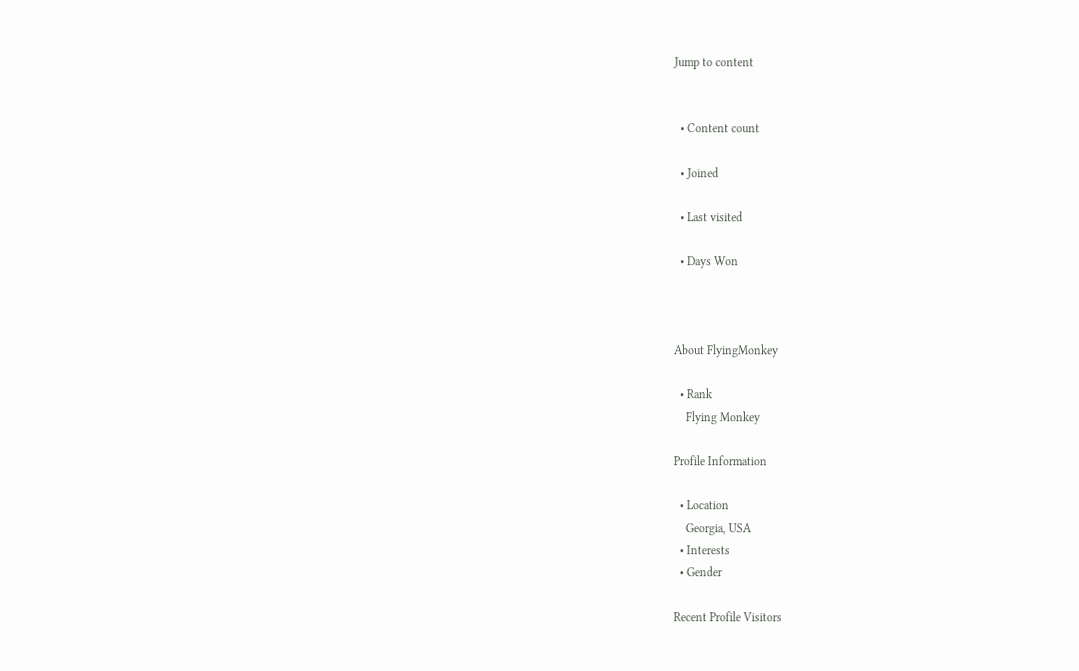Jump to content


  • Content count

  • Joined

  • Last visited

  • Days Won



About FlyingMonkey

  • Rank
    Flying Monkey

Profile Information

  • Location
    Georgia, USA
  • Interests
  • Gender

Recent Profile Visitors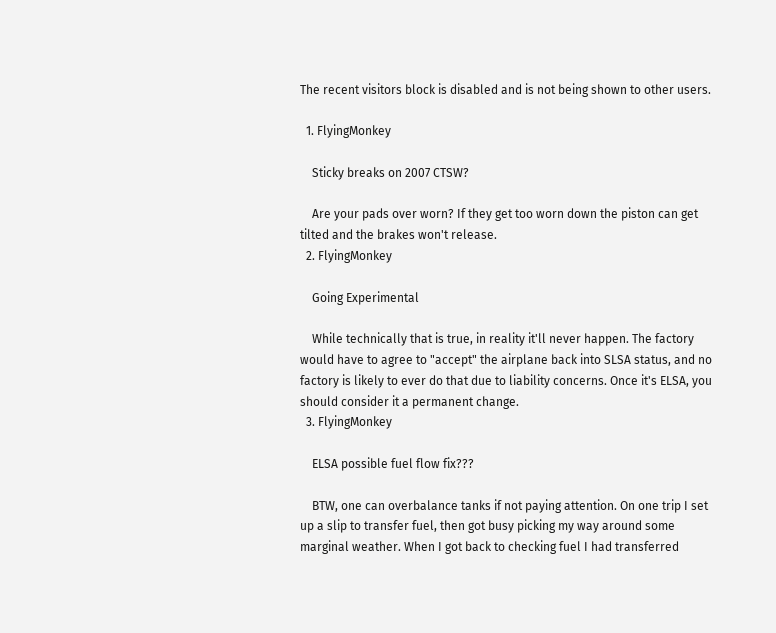The recent visitors block is disabled and is not being shown to other users.

  1. FlyingMonkey

    Sticky breaks on 2007 CTSW?

    Are your pads over worn? If they get too worn down the piston can get tilted and the brakes won't release.
  2. FlyingMonkey

    Going Experimental

    While technically that is true, in reality it'll never happen. The factory would have to agree to "accept" the airplane back into SLSA status, and no factory is likely to ever do that due to liability concerns. Once it's ELSA, you should consider it a permanent change.
  3. FlyingMonkey

    ELSA possible fuel flow fix???

    BTW, one can overbalance tanks if not paying attention. On one trip I set up a slip to transfer fuel, then got busy picking my way around some marginal weather. When I got back to checking fuel I had transferred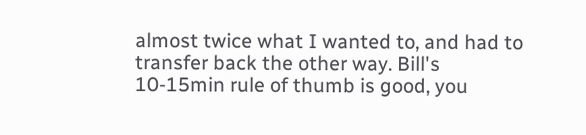almost twice what I wanted to, and had to transfer back the other way. Bill's 10-15min rule of thumb is good, you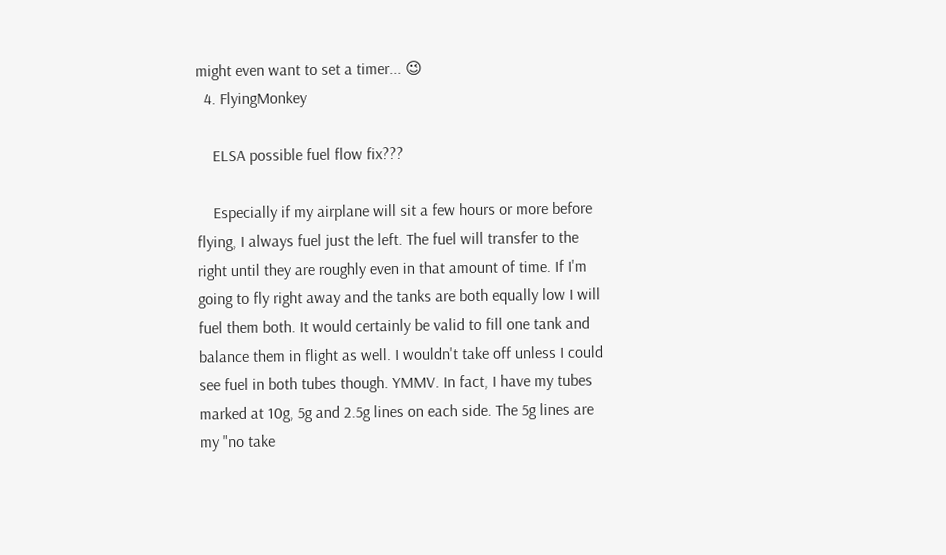might even want to set a timer... 😉
  4. FlyingMonkey

    ELSA possible fuel flow fix???

    Especially if my airplane will sit a few hours or more before flying, I always fuel just the left. The fuel will transfer to the right until they are roughly even in that amount of time. If I'm going to fly right away and the tanks are both equally low I will fuel them both. It would certainly be valid to fill one tank and balance them in flight as well. I wouldn't take off unless I could see fuel in both tubes though. YMMV. In fact, I have my tubes marked at 10g, 5g and 2.5g lines on each side. The 5g lines are my "no take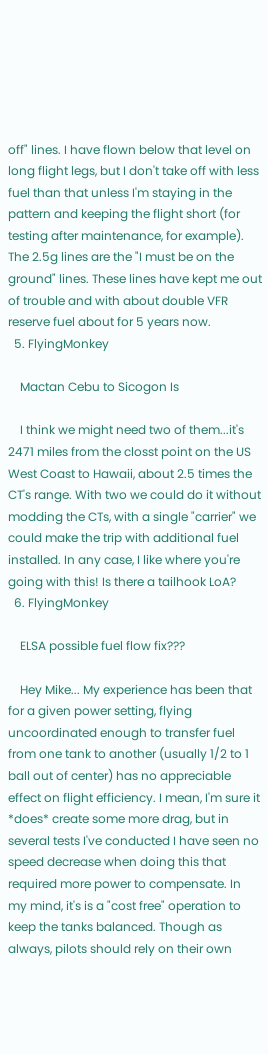off" lines. I have flown below that level on long flight legs, but I don't take off with less fuel than that unless I'm staying in the pattern and keeping the flight short (for testing after maintenance, for example). The 2.5g lines are the "I must be on the ground" lines. These lines have kept me out of trouble and with about double VFR reserve fuel about for 5 years now.
  5. FlyingMonkey

    Mactan Cebu to Sicogon Is

    I think we might need two of them...it's 2471 miles from the closst point on the US West Coast to Hawaii, about 2.5 times the CT's range. With two we could do it without modding the CTs, with a single "carrier" we could make the trip with additional fuel installed. In any case, I like where you're going with this! Is there a tailhook LoA?
  6. FlyingMonkey

    ELSA possible fuel flow fix???

    Hey Mike... My experience has been that for a given power setting, flying uncoordinated enough to transfer fuel from one tank to another (usually 1/2 to 1 ball out of center) has no appreciable effect on flight efficiency. I mean, I'm sure it *does* create some more drag, but in several tests I've conducted I have seen no speed decrease when doing this that required more power to compensate. In my mind, it's is a "cost free" operation to keep the tanks balanced. Though as always, pilots should rely on their own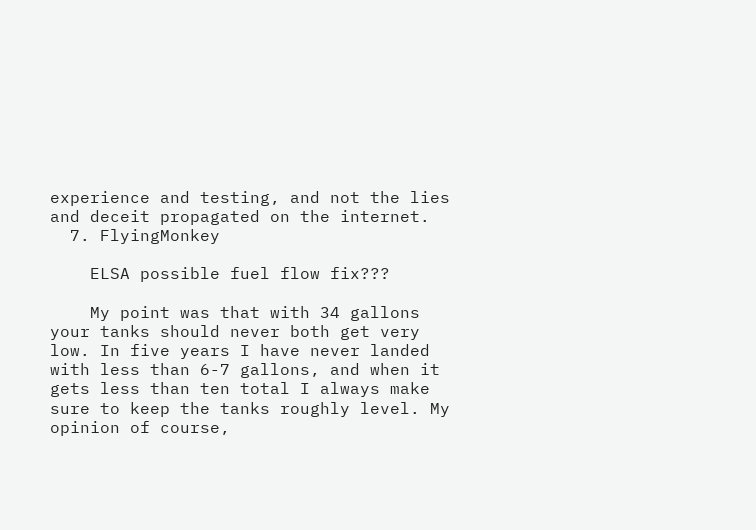experience and testing, and not the lies and deceit propagated on the internet.
  7. FlyingMonkey

    ELSA possible fuel flow fix???

    My point was that with 34 gallons your tanks should never both get very low. In five years I have never landed with less than 6-7 gallons, and when it gets less than ten total I always make sure to keep the tanks roughly level. My opinion of course,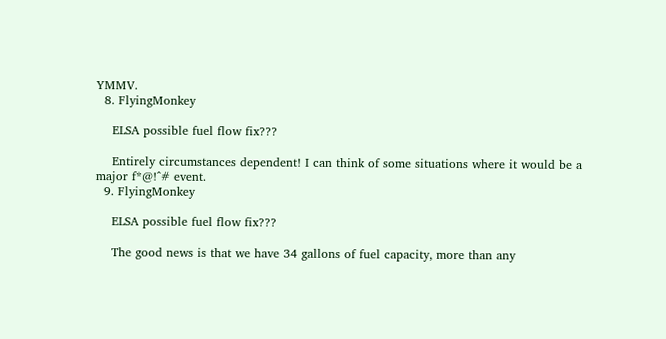YMMV.
  8. FlyingMonkey

    ELSA possible fuel flow fix???

    Entirely circumstances dependent! I can think of some situations where it would be a major f*@!^# event.
  9. FlyingMonkey

    ELSA possible fuel flow fix???

    The good news is that we have 34 gallons of fuel capacity, more than any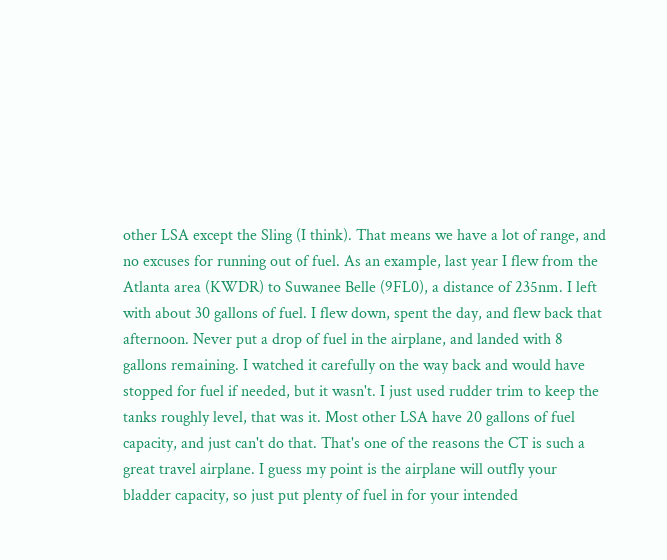other LSA except the Sling (I think). That means we have a lot of range, and no excuses for running out of fuel. As an example, last year I flew from the Atlanta area (KWDR) to Suwanee Belle (9FL0), a distance of 235nm. I left with about 30 gallons of fuel. I flew down, spent the day, and flew back that afternoon. Never put a drop of fuel in the airplane, and landed with 8 gallons remaining. I watched it carefully on the way back and would have stopped for fuel if needed, but it wasn't. I just used rudder trim to keep the tanks roughly level, that was it. Most other LSA have 20 gallons of fuel capacity, and just can't do that. That's one of the reasons the CT is such a great travel airplane. I guess my point is the airplane will outfly your bladder capacity, so just put plenty of fuel in for your intended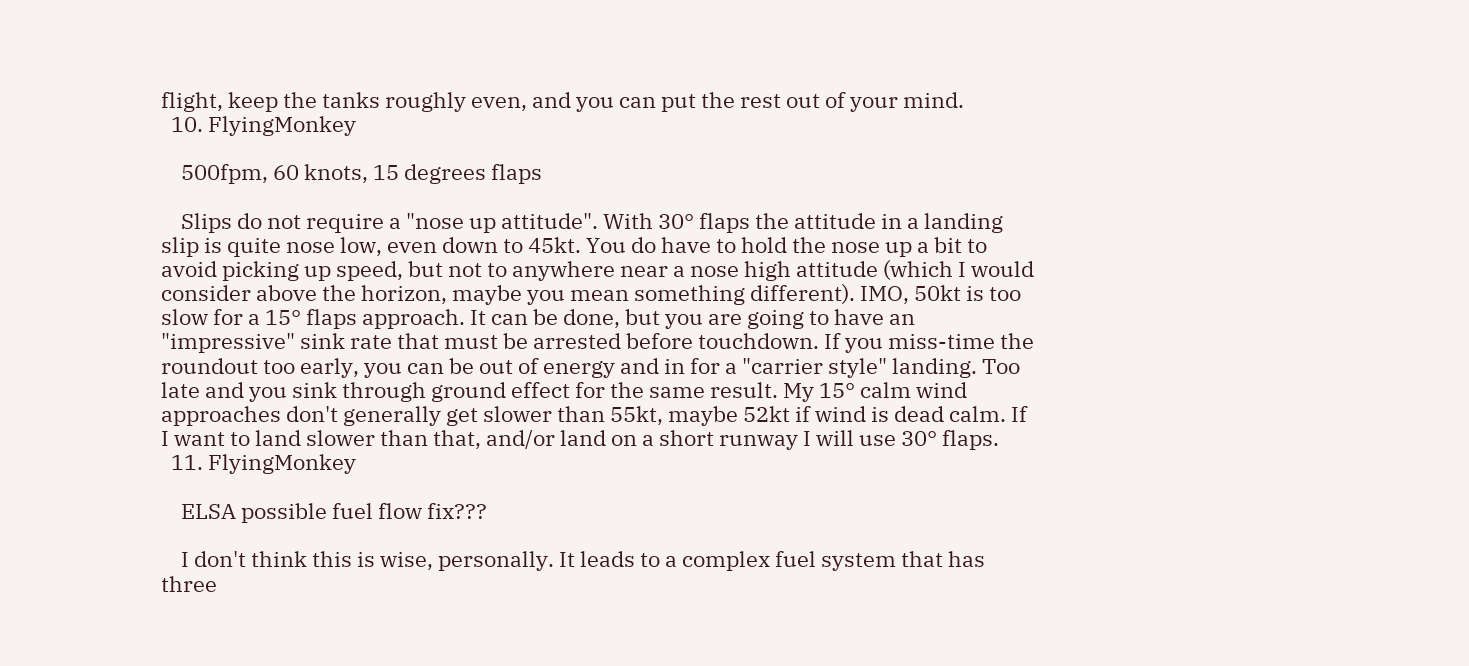flight, keep the tanks roughly even, and you can put the rest out of your mind.
  10. FlyingMonkey

    500fpm, 60 knots, 15 degrees flaps

    Slips do not require a "nose up attitude". With 30° flaps the attitude in a landing slip is quite nose low, even down to 45kt. You do have to hold the nose up a bit to avoid picking up speed, but not to anywhere near a nose high attitude (which I would consider above the horizon, maybe you mean something different). IMO, 50kt is too slow for a 15° flaps approach. It can be done, but you are going to have an "impressive" sink rate that must be arrested before touchdown. If you miss-time the roundout too early, you can be out of energy and in for a "carrier style" landing. Too late and you sink through ground effect for the same result. My 15° calm wind approaches don't generally get slower than 55kt, maybe 52kt if wind is dead calm. If I want to land slower than that, and/or land on a short runway I will use 30° flaps.
  11. FlyingMonkey

    ELSA possible fuel flow fix???

    I don't think this is wise, personally. It leads to a complex fuel system that has three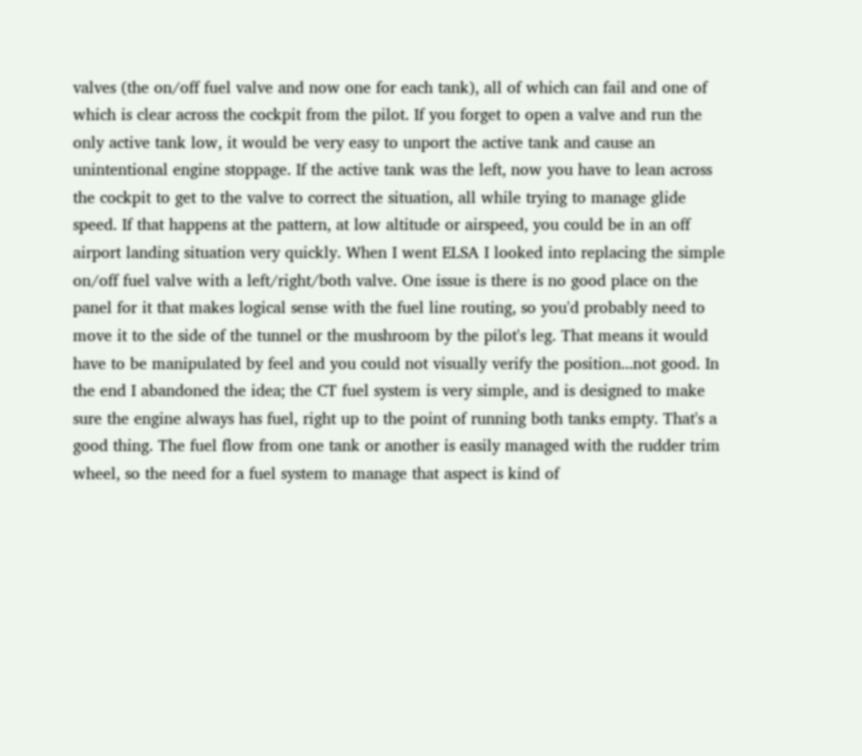valves (the on/off fuel valve and now one for each tank), all of which can fail and one of which is clear across the cockpit from the pilot. If you forget to open a valve and run the only active tank low, it would be very easy to unport the active tank and cause an unintentional engine stoppage. If the active tank was the left, now you have to lean across the cockpit to get to the valve to correct the situation, all while trying to manage glide speed. If that happens at the pattern, at low altitude or airspeed, you could be in an off airport landing situation very quickly. When I went ELSA I looked into replacing the simple on/off fuel valve with a left/right/both valve. One issue is there is no good place on the panel for it that makes logical sense with the fuel line routing, so you'd probably need to move it to the side of the tunnel or the mushroom by the pilot's leg. That means it would have to be manipulated by feel and you could not visually verify the position...not good. In the end I abandoned the idea; the CT fuel system is very simple, and is designed to make sure the engine always has fuel, right up to the point of running both tanks empty. That's a good thing. The fuel flow from one tank or another is easily managed with the rudder trim wheel, so the need for a fuel system to manage that aspect is kind of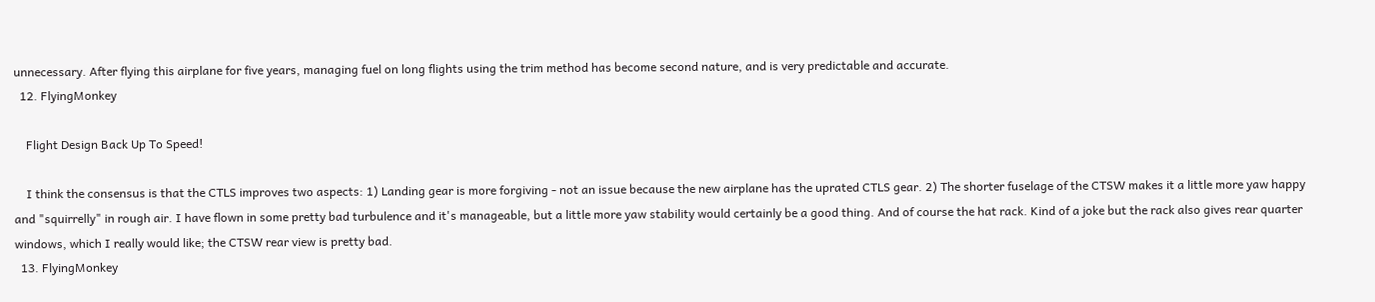unnecessary. After flying this airplane for five years, managing fuel on long flights using the trim method has become second nature, and is very predictable and accurate.
  12. FlyingMonkey

    Flight Design Back Up To Speed!

    I think the consensus is that the CTLS improves two aspects: 1) Landing gear is more forgiving - not an issue because the new airplane has the uprated CTLS gear. 2) The shorter fuselage of the CTSW makes it a little more yaw happy and "squirrelly" in rough air. I have flown in some pretty bad turbulence and it's manageable, but a little more yaw stability would certainly be a good thing. And of course the hat rack. Kind of a joke but the rack also gives rear quarter windows, which I really would like; the CTSW rear view is pretty bad.
  13. FlyingMonkey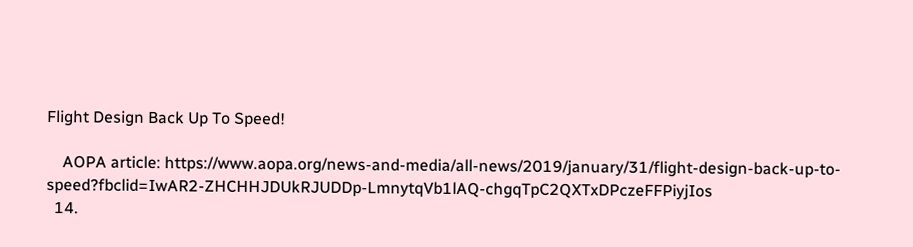Flight Design Back Up To Speed!

    AOPA article: https://www.aopa.org/news-and-media/all-news/2019/january/31/flight-design-back-up-to-speed?fbclid=IwAR2-ZHCHHJDUkRJUDDp-LmnytqVb1lAQ-chgqTpC2QXTxDPczeFFPiyjIos
  14.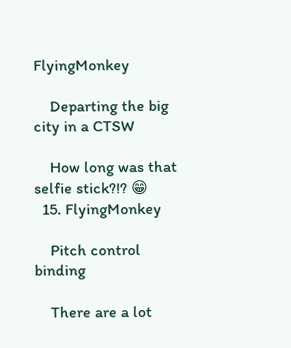FlyingMonkey

    Departing the big city in a CTSW

    How long was that selfie stick?!? 😁
  15. FlyingMonkey

    Pitch control binding

    There are a lot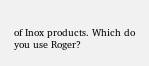of Inox products. Which do you use Roger?